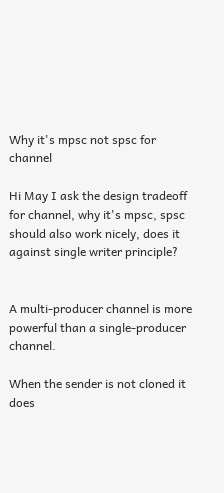Why it's mpsc not spsc for channel

Hi May I ask the design tradeoff for channel, why it's mpsc, spsc should also work nicely, does it against single writer principle?


A multi-producer channel is more powerful than a single-producer channel.

When the sender is not cloned it does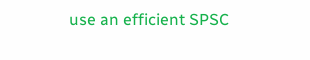use an efficient SPSC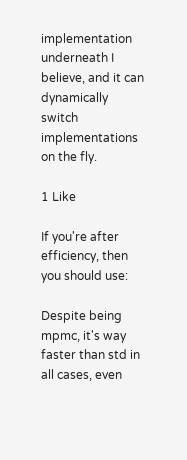implementation underneath I believe, and it can dynamically switch implementations on the fly.

1 Like

If you're after efficiency, then you should use:

Despite being mpmc, it's way faster than std in all cases, even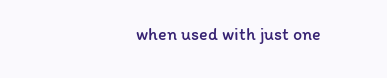when used with just one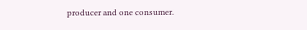producer and one consumer.